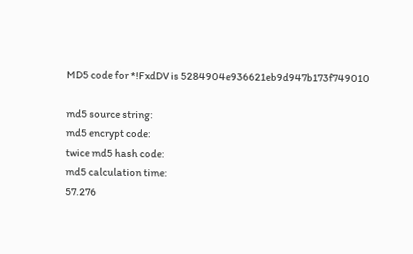MD5 code for *!FxdDV is 5284904e936621eb9d947b173f749010

md5 source string:
md5 encrypt code:
twice md5 hash code:
md5 calculation time:
57.276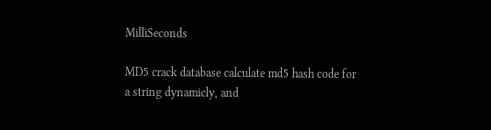MilliSeconds

MD5 crack database calculate md5 hash code for a string dynamicly, and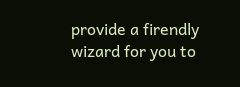provide a firendly wizard for you to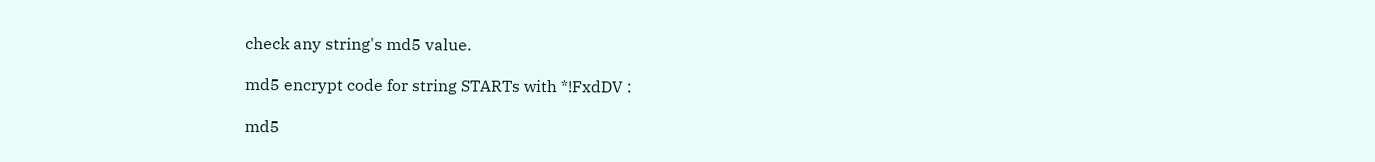check any string's md5 value.

md5 encrypt code for string STARTs with *!FxdDV :

md5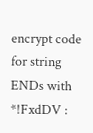encrypt code for string ENDs with *!FxdDV :